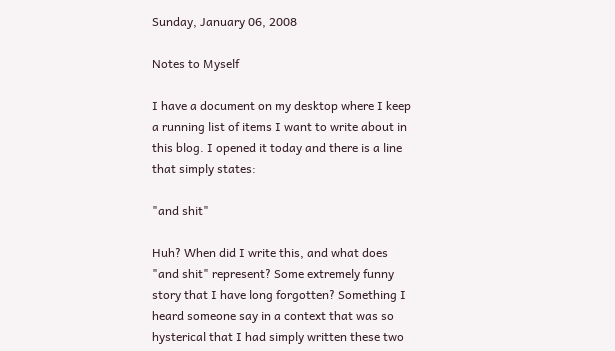Sunday, January 06, 2008

Notes to Myself

I have a document on my desktop where I keep a running list of items I want to write about in this blog. I opened it today and there is a line that simply states:

"and shit"

Huh? When did I write this, and what does "and shit" represent? Some extremely funny story that I have long forgotten? Something I heard someone say in a context that was so hysterical that I had simply written these two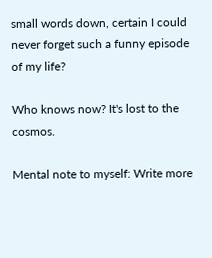small words down, certain I could never forget such a funny episode of my life?

Who knows now? It's lost to the cosmos.

Mental note to myself: Write more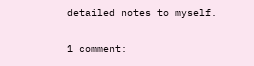detailed notes to myself.

1 comment: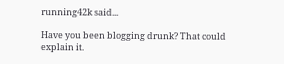running42k said...

Have you been blogging drunk? That could explain it.